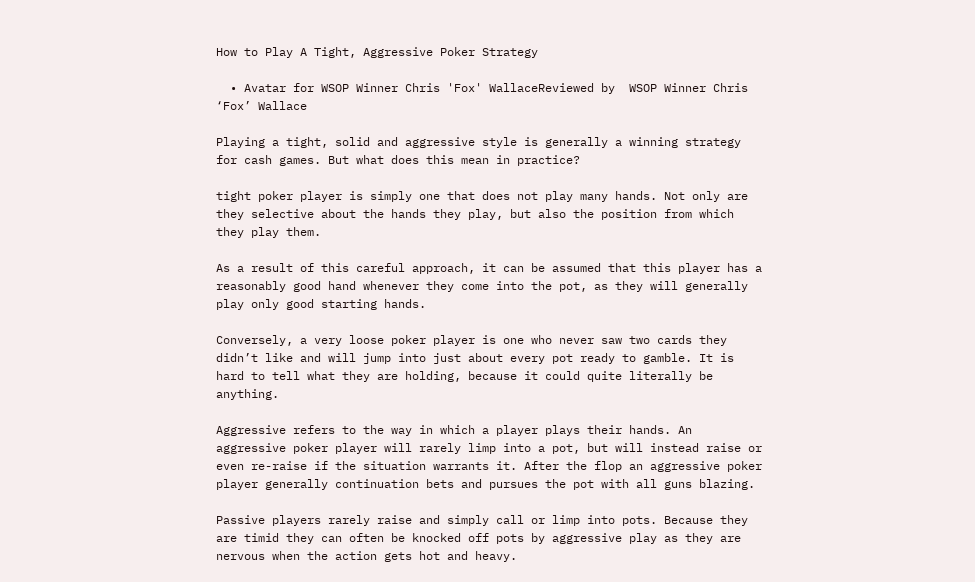How to Play A Tight, Aggressive Poker Strategy

  • Avatar for WSOP Winner Chris 'Fox' WallaceReviewed by  WSOP Winner Chris ‘Fox’ Wallace

Playing a tight, solid and aggressive style is generally a winning strategy for cash games. But what does this mean in practice?

tight poker player is simply one that does not play many hands. Not only are they selective about the hands they play, but also the position from which they play them.

As a result of this careful approach, it can be assumed that this player has a reasonably good hand whenever they come into the pot, as they will generally play only good starting hands.

Conversely, a very loose poker player is one who never saw two cards they didn’t like and will jump into just about every pot ready to gamble. It is hard to tell what they are holding, because it could quite literally be anything.

Aggressive refers to the way in which a player plays their hands. An aggressive poker player will rarely limp into a pot, but will instead raise or even re-raise if the situation warrants it. After the flop an aggressive poker player generally continuation bets and pursues the pot with all guns blazing.

Passive players rarely raise and simply call or limp into pots. Because they are timid they can often be knocked off pots by aggressive play as they are nervous when the action gets hot and heavy.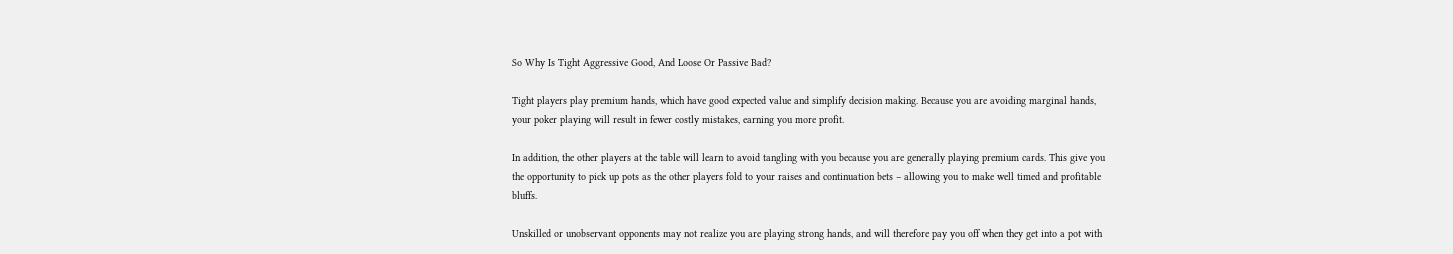So Why Is Tight Aggressive Good, And Loose Or Passive Bad?

Tight players play premium hands, which have good expected value and simplify decision making. Because you are avoiding marginal hands, your poker playing will result in fewer costly mistakes, earning you more profit.

In addition, the other players at the table will learn to avoid tangling with you because you are generally playing premium cards. This give you the opportunity to pick up pots as the other players fold to your raises and continuation bets – allowing you to make well timed and profitable bluffs.

Unskilled or unobservant opponents may not realize you are playing strong hands, and will therefore pay you off when they get into a pot with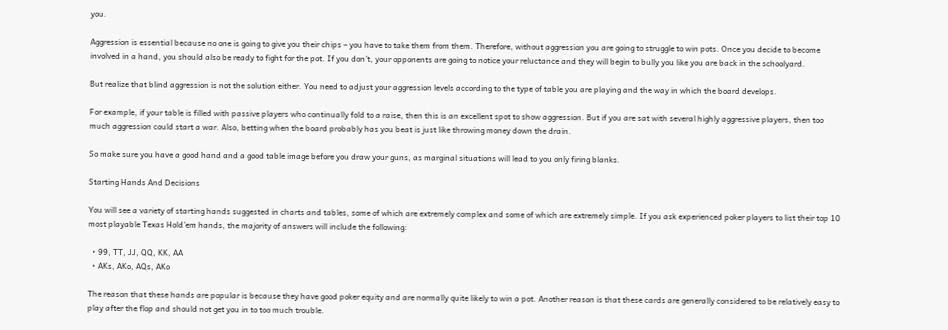you.

Aggression is essential because no one is going to give you their chips – you have to take them from them. Therefore, without aggression you are going to struggle to win pots. Once you decide to become involved in a hand, you should also be ready to fight for the pot. If you don’t, your opponents are going to notice your reluctance and they will begin to bully you like you are back in the schoolyard.

But realize that blind aggression is not the solution either. You need to adjust your aggression levels according to the type of table you are playing and the way in which the board develops.

For example, if your table is filled with passive players who continually fold to a raise, then this is an excellent spot to show aggression. But if you are sat with several highly aggressive players, then too much aggression could start a war. Also, betting when the board probably has you beat is just like throwing money down the drain.

So make sure you have a good hand and a good table image before you draw your guns, as marginal situations will lead to you only firing blanks.

Starting Hands And Decisions

You will see a variety of starting hands suggested in charts and tables, some of which are extremely complex and some of which are extremely simple. If you ask experienced poker players to list their top 10 most playable Texas Hold’em hands, the majority of answers will include the following:

  • 99, TT, JJ, QQ, KK, AA
  • AKs, AKo, AQs, AKo

The reason that these hands are popular is because they have good poker equity and are normally quite likely to win a pot. Another reason is that these cards are generally considered to be relatively easy to play after the flop and should not get you in to too much trouble.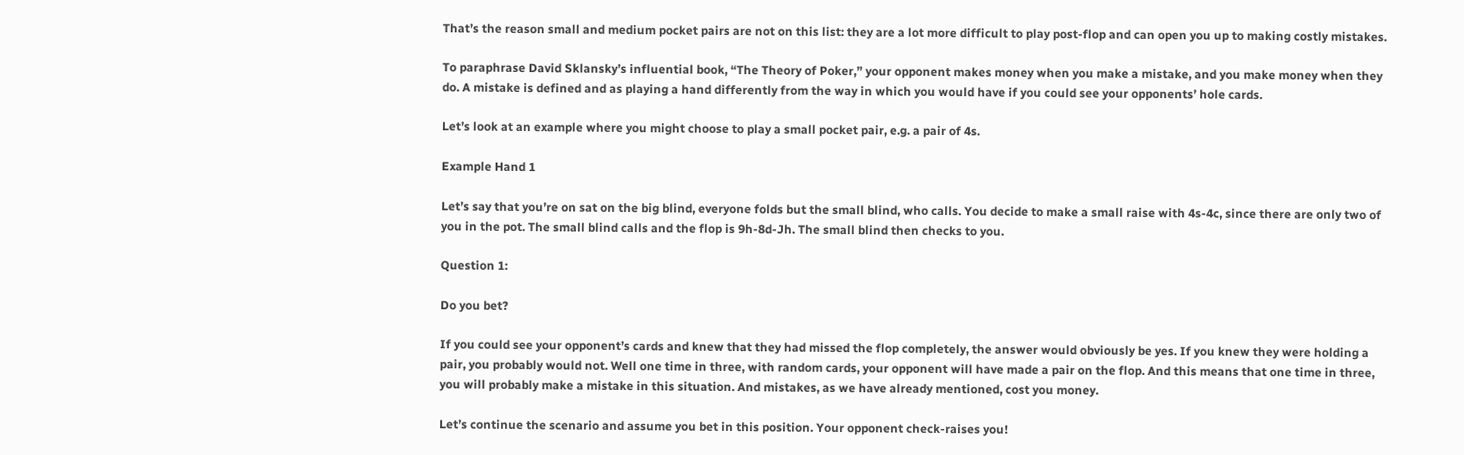That’s the reason small and medium pocket pairs are not on this list: they are a lot more difficult to play post-flop and can open you up to making costly mistakes.

To paraphrase David Sklansky’s influential book, “The Theory of Poker,” your opponent makes money when you make a mistake, and you make money when they do. A mistake is defined and as playing a hand differently from the way in which you would have if you could see your opponents’ hole cards.

Let’s look at an example where you might choose to play a small pocket pair, e.g. a pair of 4s.

Example Hand 1

Let’s say that you’re on sat on the big blind, everyone folds but the small blind, who calls. You decide to make a small raise with 4s-4c, since there are only two of you in the pot. The small blind calls and the flop is 9h-8d-Jh. The small blind then checks to you.

Question 1:

Do you bet?

If you could see your opponent’s cards and knew that they had missed the flop completely, the answer would obviously be yes. If you knew they were holding a pair, you probably would not. Well one time in three, with random cards, your opponent will have made a pair on the flop. And this means that one time in three, you will probably make a mistake in this situation. And mistakes, as we have already mentioned, cost you money.

Let’s continue the scenario and assume you bet in this position. Your opponent check-raises you!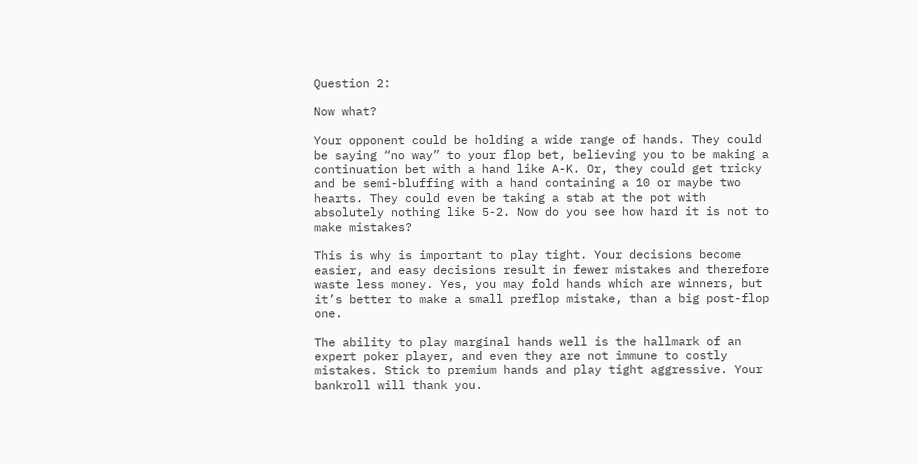Question 2:

Now what?

Your opponent could be holding a wide range of hands. They could be saying “no way” to your flop bet, believing you to be making a continuation bet with a hand like A-K. Or, they could get tricky and be semi-bluffing with a hand containing a 10 or maybe two hearts. They could even be taking a stab at the pot with absolutely nothing like 5-2. Now do you see how hard it is not to make mistakes?

This is why is important to play tight. Your decisions become easier, and easy decisions result in fewer mistakes and therefore waste less money. Yes, you may fold hands which are winners, but it’s better to make a small preflop mistake, than a big post-flop one.

The ability to play marginal hands well is the hallmark of an expert poker player, and even they are not immune to costly mistakes. Stick to premium hands and play tight aggressive. Your bankroll will thank you.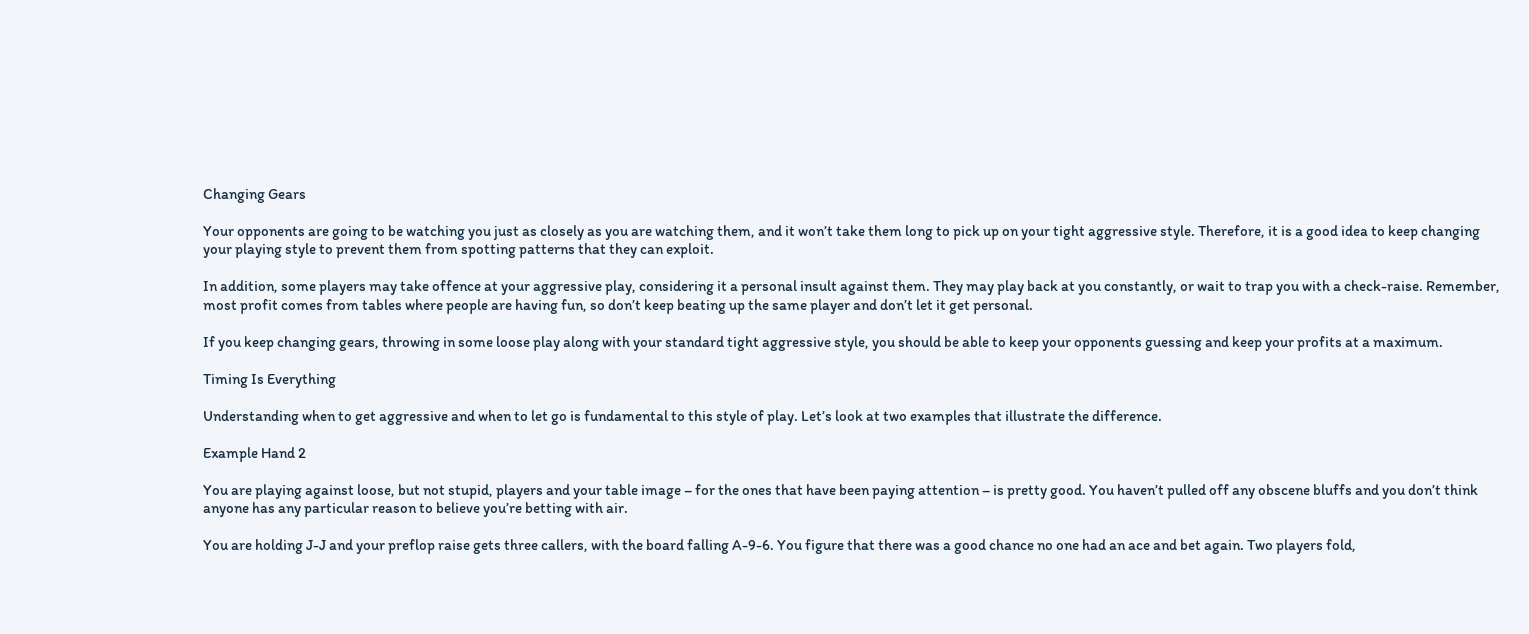Changing Gears

Your opponents are going to be watching you just as closely as you are watching them, and it won’t take them long to pick up on your tight aggressive style. Therefore, it is a good idea to keep changing your playing style to prevent them from spotting patterns that they can exploit.

In addition, some players may take offence at your aggressive play, considering it a personal insult against them. They may play back at you constantly, or wait to trap you with a check-raise. Remember, most profit comes from tables where people are having fun, so don’t keep beating up the same player and don’t let it get personal.

If you keep changing gears, throwing in some loose play along with your standard tight aggressive style, you should be able to keep your opponents guessing and keep your profits at a maximum.

Timing Is Everything

Understanding when to get aggressive and when to let go is fundamental to this style of play. Let’s look at two examples that illustrate the difference.

Example Hand 2

You are playing against loose, but not stupid, players and your table image – for the ones that have been paying attention – is pretty good. You haven’t pulled off any obscene bluffs and you don’t think anyone has any particular reason to believe you’re betting with air.

You are holding J-J and your preflop raise gets three callers, with the board falling A-9-6. You figure that there was a good chance no one had an ace and bet again. Two players fold,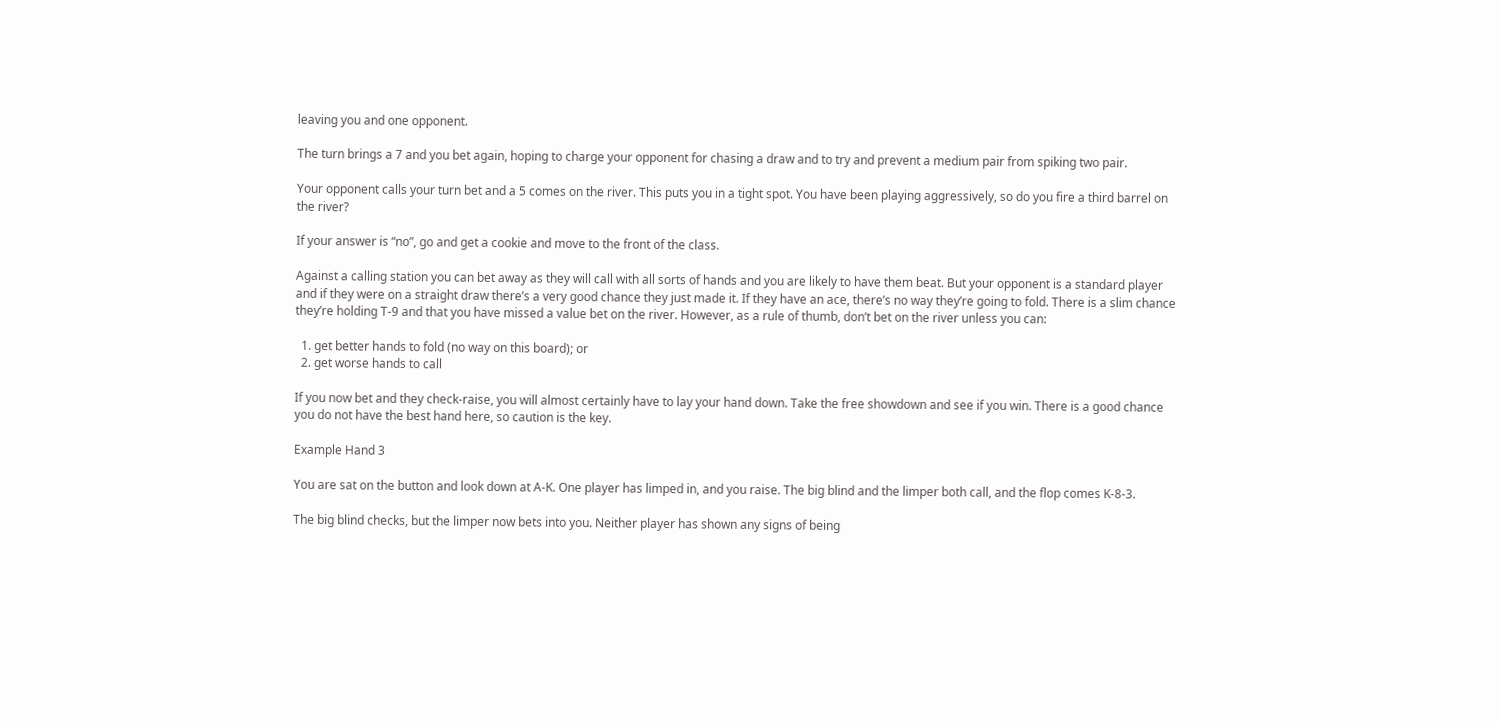leaving you and one opponent.

The turn brings a 7 and you bet again, hoping to charge your opponent for chasing a draw and to try and prevent a medium pair from spiking two pair.

Your opponent calls your turn bet and a 5 comes on the river. This puts you in a tight spot. You have been playing aggressively, so do you fire a third barrel on the river?

If your answer is “no”, go and get a cookie and move to the front of the class.

Against a calling station you can bet away as they will call with all sorts of hands and you are likely to have them beat. But your opponent is a standard player and if they were on a straight draw there’s a very good chance they just made it. If they have an ace, there’s no way they’re going to fold. There is a slim chance they’re holding T-9 and that you have missed a value bet on the river. However, as a rule of thumb, don’t bet on the river unless you can:

  1. get better hands to fold (no way on this board); or
  2. get worse hands to call

If you now bet and they check-raise, you will almost certainly have to lay your hand down. Take the free showdown and see if you win. There is a good chance you do not have the best hand here, so caution is the key.

Example Hand 3

You are sat on the button and look down at A-K. One player has limped in, and you raise. The big blind and the limper both call, and the flop comes K-8-3.

The big blind checks, but the limper now bets into you. Neither player has shown any signs of being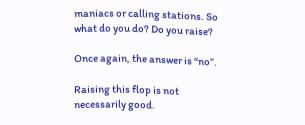maniacs or calling stations. So what do you do? Do you raise?

Once again, the answer is “no”.

Raising this flop is not necessarily good.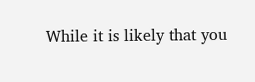While it is likely that you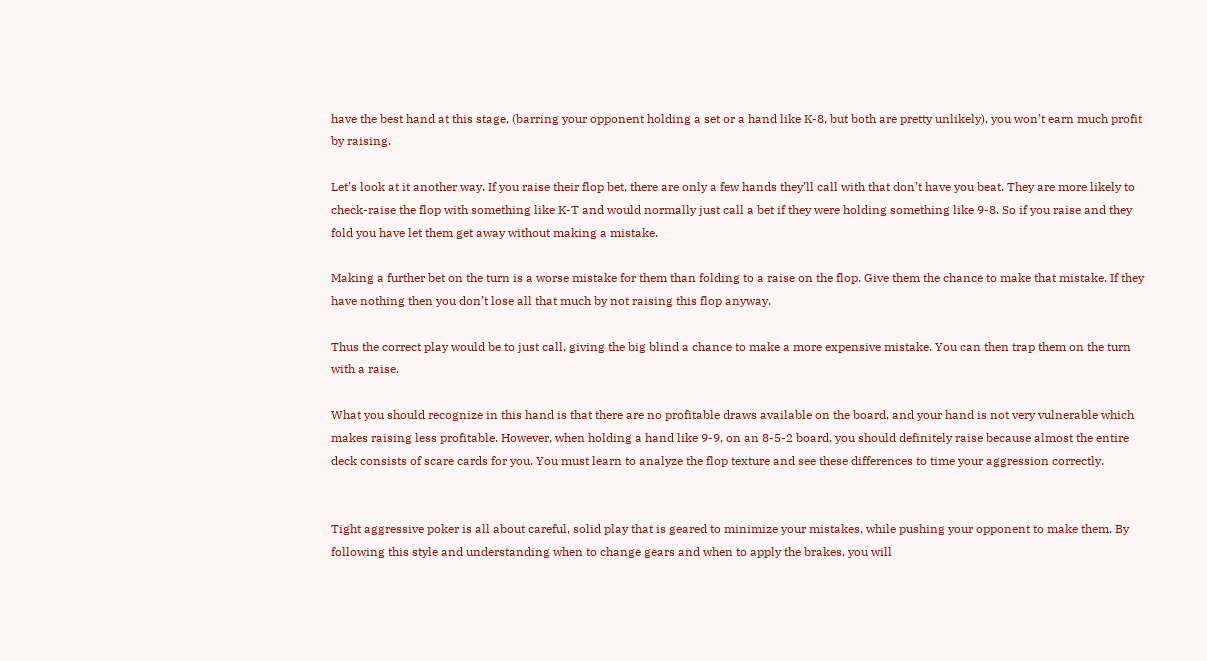have the best hand at this stage, (barring your opponent holding a set or a hand like K-8, but both are pretty unlikely), you won’t earn much profit by raising.

Let’s look at it another way. If you raise their flop bet, there are only a few hands they’ll call with that don’t have you beat. They are more likely to check-raise the flop with something like K-T and would normally just call a bet if they were holding something like 9-8. So if you raise and they fold you have let them get away without making a mistake.

Making a further bet on the turn is a worse mistake for them than folding to a raise on the flop. Give them the chance to make that mistake. If they have nothing then you don’t lose all that much by not raising this flop anyway.

Thus the correct play would be to just call, giving the big blind a chance to make a more expensive mistake. You can then trap them on the turn with a raise.

What you should recognize in this hand is that there are no profitable draws available on the board, and your hand is not very vulnerable which makes raising less profitable. However, when holding a hand like 9-9, on an 8-5-2 board, you should definitely raise because almost the entire deck consists of scare cards for you. You must learn to analyze the flop texture and see these differences to time your aggression correctly.


Tight aggressive poker is all about careful, solid play that is geared to minimize your mistakes, while pushing your opponent to make them. By following this style and understanding when to change gears and when to apply the brakes, you will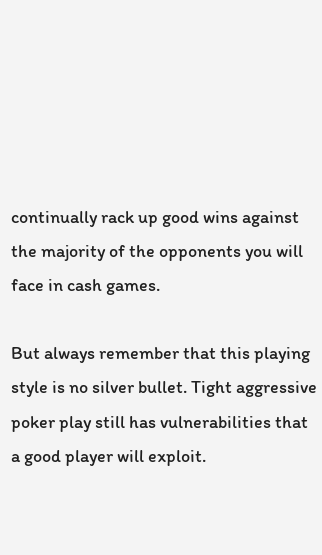continually rack up good wins against the majority of the opponents you will face in cash games.

But always remember that this playing style is no silver bullet. Tight aggressive poker play still has vulnerabilities that a good player will exploit.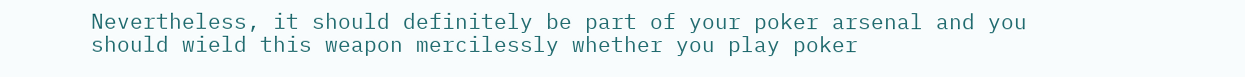Nevertheless, it should definitely be part of your poker arsenal and you should wield this weapon mercilessly whether you play poker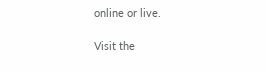online or live.

Visit the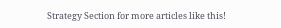Strategy Section for more articles like this!